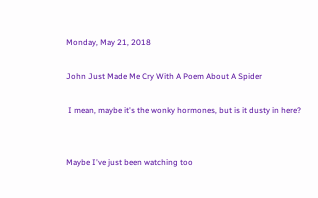Monday, May 21, 2018

John Just Made Me Cry With A Poem About A Spider

 I mean, maybe it's the wonky hormones, but is it dusty in here?


Maybe I've just been watching too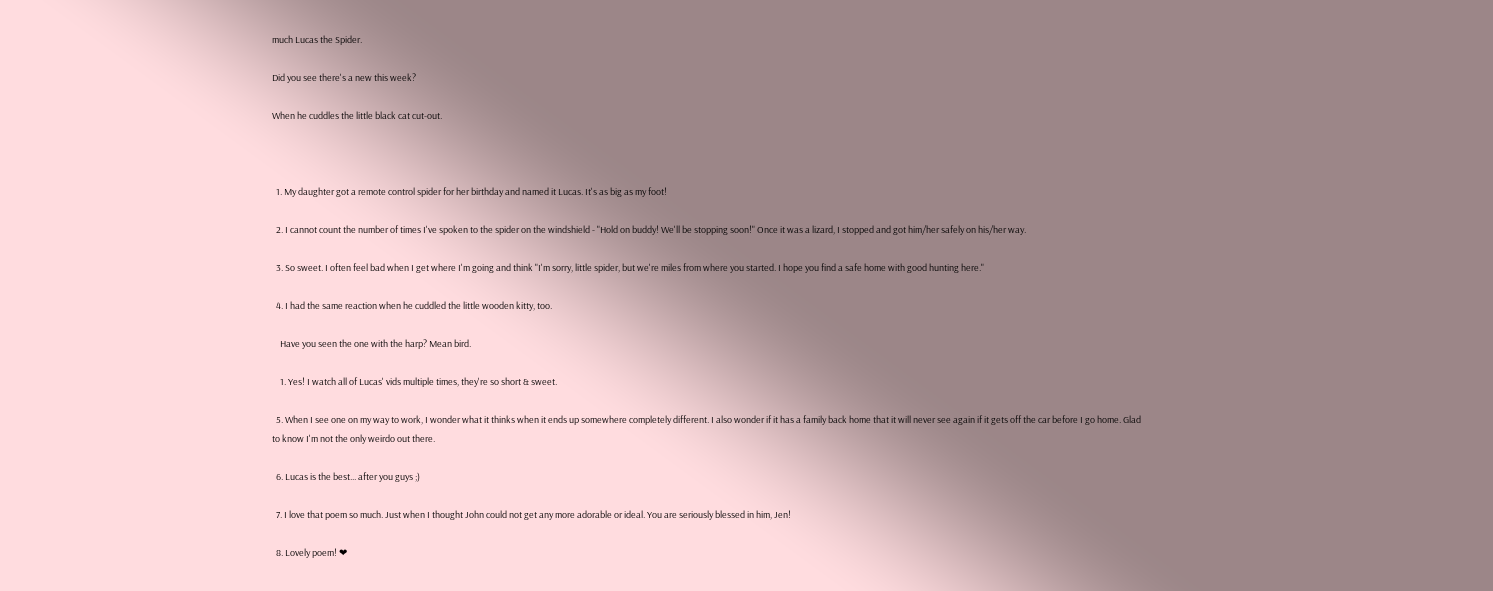much Lucas the Spider.

Did you see there's a new this week?

When he cuddles the little black cat cut-out.



  1. My daughter got a remote control spider for her birthday and named it Lucas. It's as big as my foot!

  2. I cannot count the number of times I've spoken to the spider on the windshield - "Hold on buddy! We'll be stopping soon!" Once it was a lizard, I stopped and got him/her safely on his/her way.

  3. So sweet. I often feel bad when I get where I'm going and think "I'm sorry, little spider, but we're miles from where you started. I hope you find a safe home with good hunting here."

  4. I had the same reaction when he cuddled the little wooden kitty, too.

    Have you seen the one with the harp? Mean bird.

    1. Yes! I watch all of Lucas' vids multiple times, they're so short & sweet.

  5. When I see one on my way to work, I wonder what it thinks when it ends up somewhere completely different. I also wonder if it has a family back home that it will never see again if it gets off the car before I go home. Glad to know I'm not the only weirdo out there.

  6. Lucas is the best... after you guys ;)

  7. I love that poem so much. Just when I thought John could not get any more adorable or ideal. You are seriously blessed in him, Jen!

  8. Lovely poem! ❤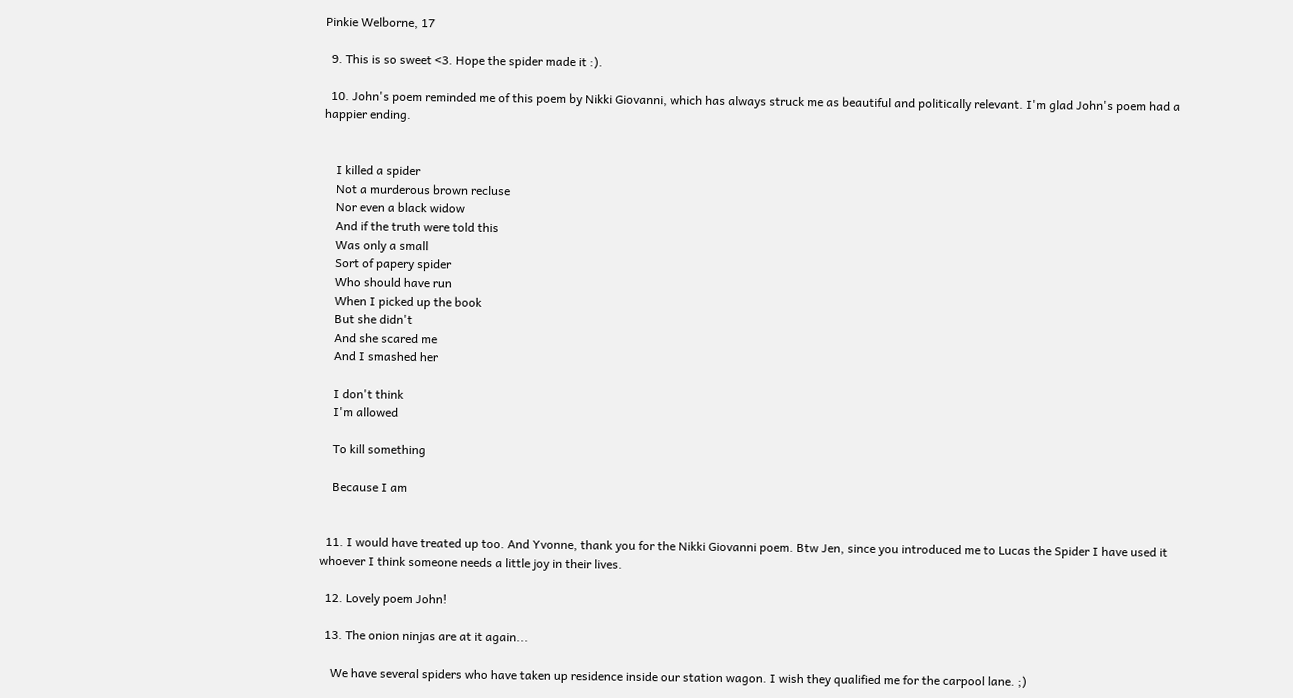Pinkie Welborne, 17

  9. This is so sweet <3. Hope the spider made it :).

  10. John's poem reminded me of this poem by Nikki Giovanni, which has always struck me as beautiful and politically relevant. I'm glad John's poem had a happier ending.


    I killed a spider
    Not a murderous brown recluse
    Nor even a black widow
    And if the truth were told this
    Was only a small
    Sort of papery spider
    Who should have run
    When I picked up the book
    But she didn't
    And she scared me
    And I smashed her

    I don't think
    I'm allowed

    To kill something

    Because I am


  11. I would have treated up too. And Yvonne, thank you for the Nikki Giovanni poem. Btw Jen, since you introduced me to Lucas the Spider I have used it whoever I think someone needs a little joy in their lives.

  12. Lovely poem John!

  13. The onion ninjas are at it again...

    We have several spiders who have taken up residence inside our station wagon. I wish they qualified me for the carpool lane. ;)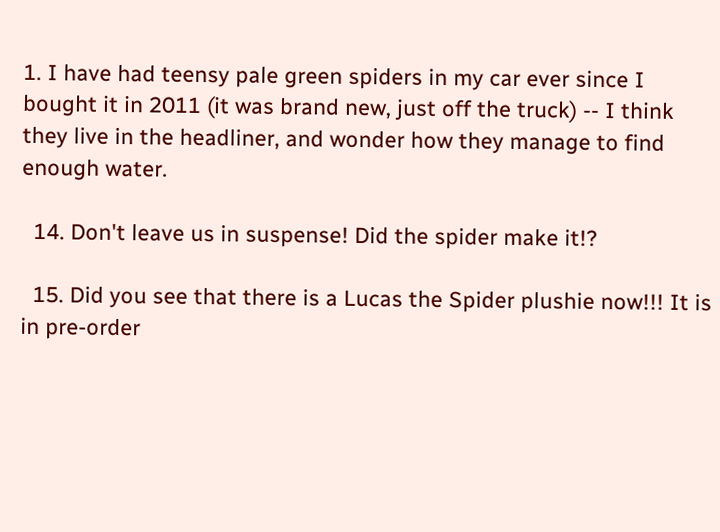1. I have had teensy pale green spiders in my car ever since I bought it in 2011 (it was brand new, just off the truck) -- I think they live in the headliner, and wonder how they manage to find enough water.

  14. Don't leave us in suspense! Did the spider make it!?

  15. Did you see that there is a Lucas the Spider plushie now!!! It is in pre-order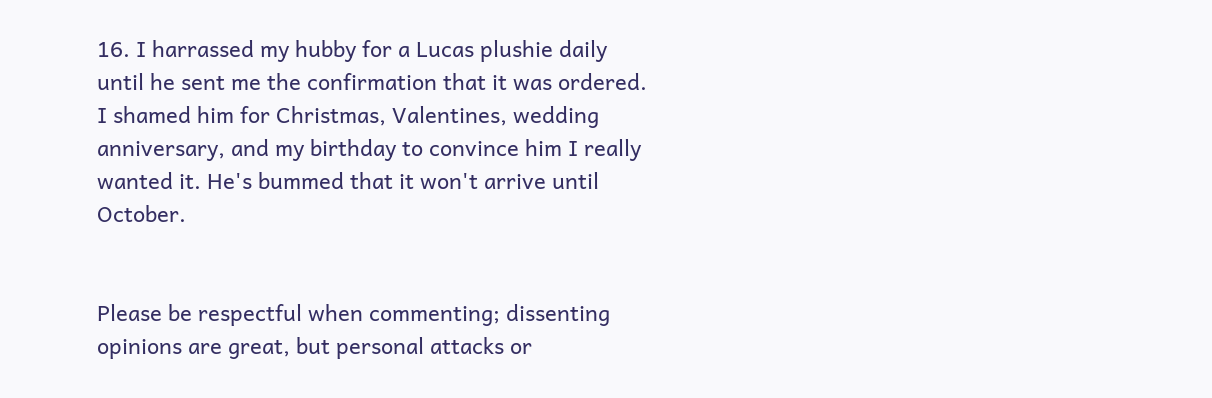16. I harrassed my hubby for a Lucas plushie daily until he sent me the confirmation that it was ordered. I shamed him for Christmas, Valentines, wedding anniversary, and my birthday to convince him I really wanted it. He's bummed that it won't arrive until October.


Please be respectful when commenting; dissenting opinions are great, but personal attacks or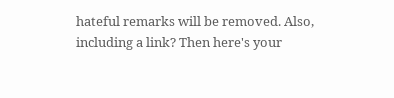hateful remarks will be removed. Also, including a link? Then here's your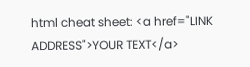html cheat sheet: <a href="LINK ADDRESS">YOUR TEXT</a>